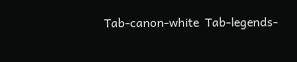Tab-canon-white  Tab-legends-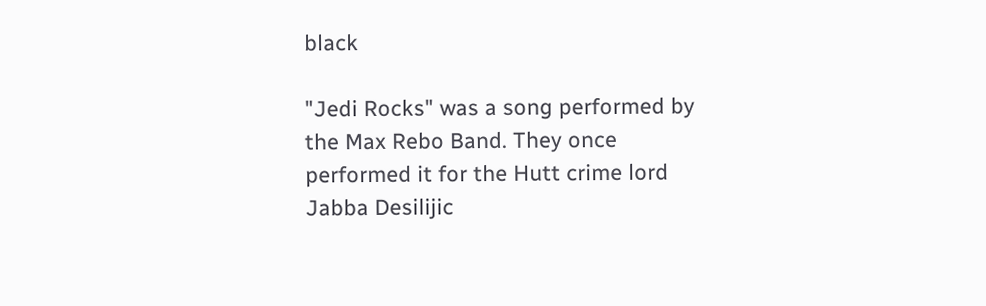black

"Jedi Rocks" was a song performed by the Max Rebo Band. They once performed it for the Hutt crime lord Jabba Desilijic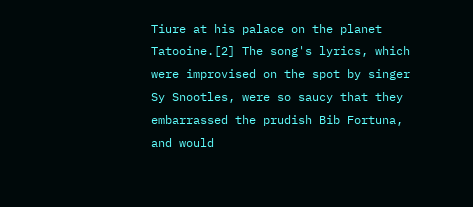Tiure at his palace on the planet Tatooine.[2] The song's lyrics, which were improvised on the spot by singer Sy Snootles, were so saucy that they embarrassed the prudish Bib Fortuna, and would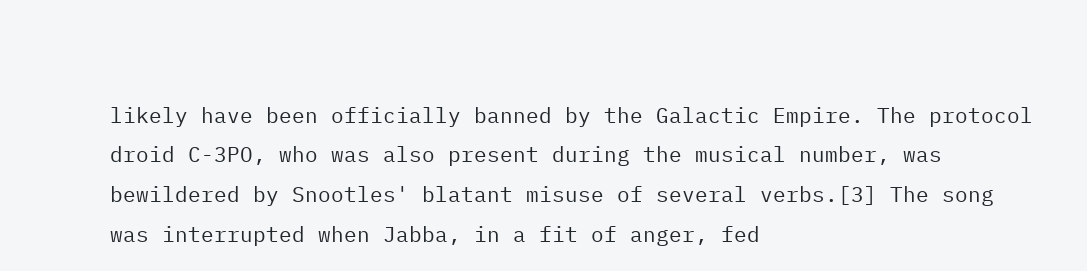likely have been officially banned by the Galactic Empire. The protocol droid C-3PO, who was also present during the musical number, was bewildered by Snootles' blatant misuse of several verbs.[3] The song was interrupted when Jabba, in a fit of anger, fed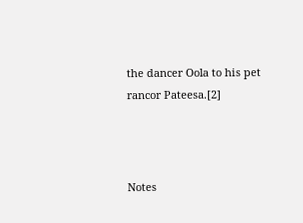the dancer Oola to his pet rancor Pateesa.[2]



Notes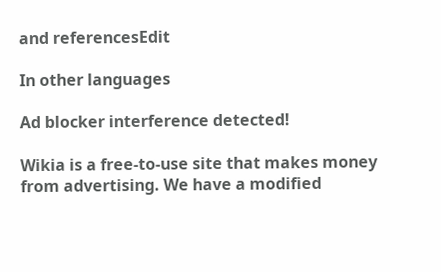and referencesEdit

In other languages

Ad blocker interference detected!

Wikia is a free-to-use site that makes money from advertising. We have a modified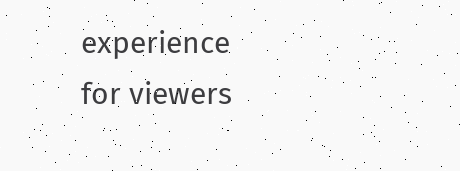experience for viewers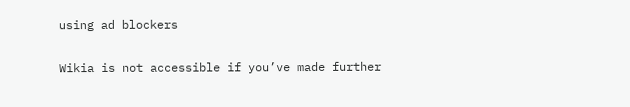using ad blockers

Wikia is not accessible if you’ve made further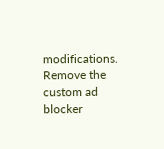modifications. Remove the custom ad blocker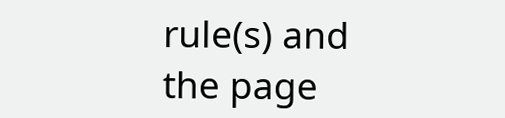rule(s) and the page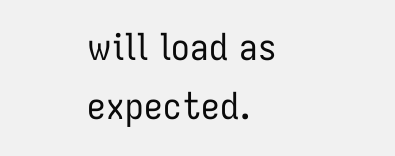will load as expected.